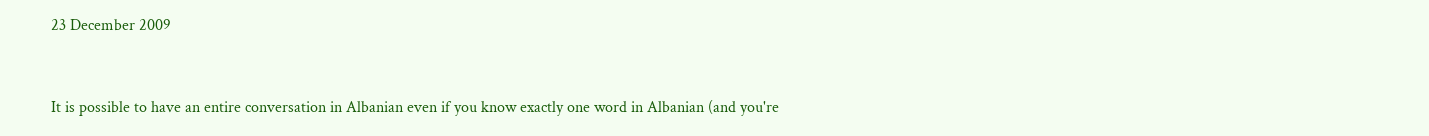23 December 2009


It is possible to have an entire conversation in Albanian even if you know exactly one word in Albanian (and you're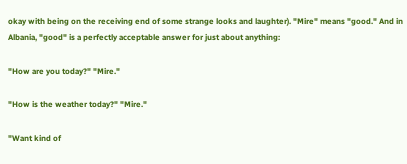okay with being on the receiving end of some strange looks and laughter). "Mire" means "good." And in Albania, "good" is a perfectly acceptable answer for just about anything:

"How are you today?" "Mire."

"How is the weather today?" "Mire."

"Want kind of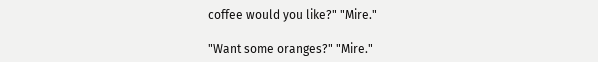coffee would you like?" "Mire."

"Want some oranges?" "Mire."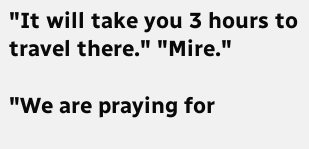"It will take you 3 hours to travel there." "Mire."

"We are praying for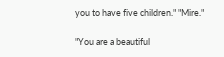you to have five children." "Mire."

"You are a beautiful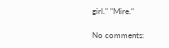girl." "Mire."

No comments: